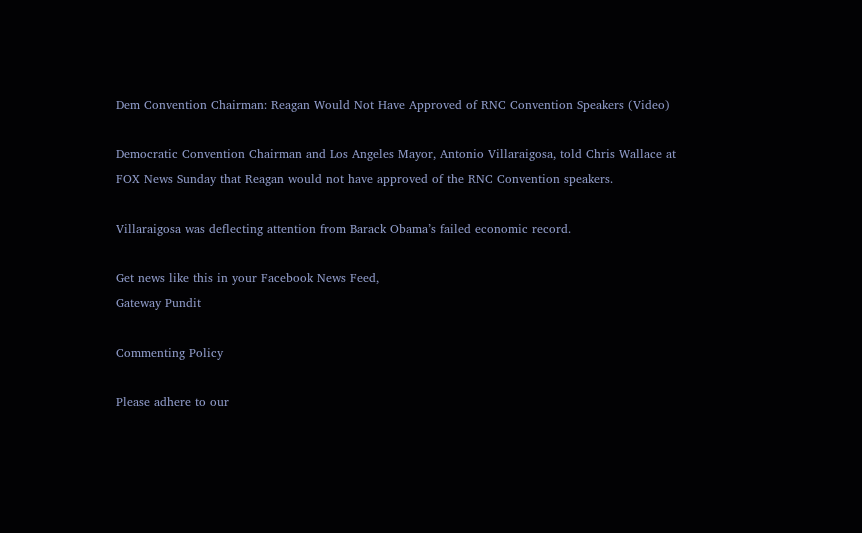Dem Convention Chairman: Reagan Would Not Have Approved of RNC Convention Speakers (Video)

Democratic Convention Chairman and Los Angeles Mayor, Antonio Villaraigosa, told Chris Wallace at FOX News Sunday that Reagan would not have approved of the RNC Convention speakers.

Villaraigosa was deflecting attention from Barack Obama’s failed economic record.

Get news like this in your Facebook News Feed,
Gateway Pundit

Commenting Policy

Please adhere to our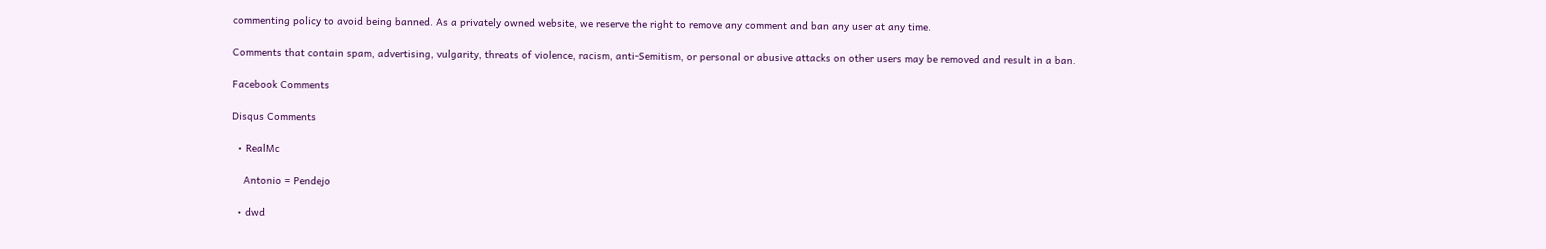commenting policy to avoid being banned. As a privately owned website, we reserve the right to remove any comment and ban any user at any time.

Comments that contain spam, advertising, vulgarity, threats of violence, racism, anti-Semitism, or personal or abusive attacks on other users may be removed and result in a ban.

Facebook Comments

Disqus Comments

  • RealMc

    Antonio = Pendejo

  • dwd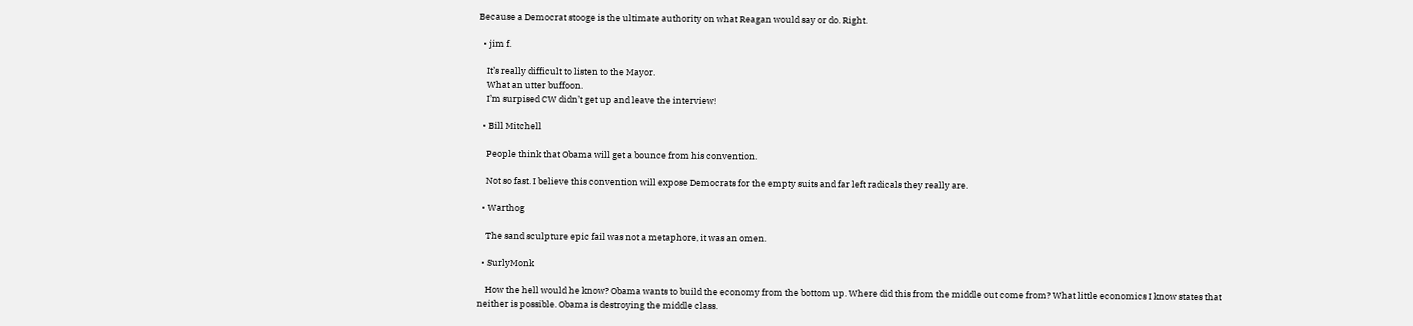Because a Democrat stooge is the ultimate authority on what Reagan would say or do. Right.

  • jim f.

    It’s really difficult to listen to the Mayor.
    What an utter buffoon.
    I’m surpised CW didn’t get up and leave the interview!

  • Bill Mitchell

    People think that Obama will get a bounce from his convention.

    Not so fast. I believe this convention will expose Democrats for the empty suits and far left radicals they really are.

  • Warthog

    The sand sculpture epic fail was not a metaphore, it was an omen.

  • SurlyMonk

    How the hell would he know? Obama wants to build the economy from the bottom up. Where did this from the middle out come from? What little economics I know states that neither is possible. Obama is destroying the middle class.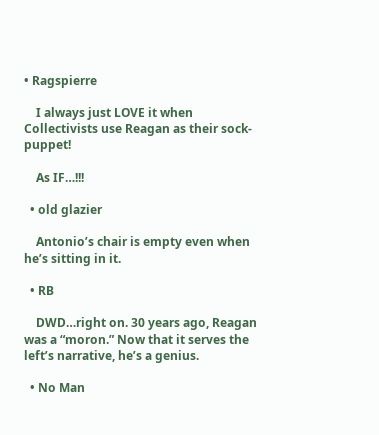• Ragspierre

    I always just LOVE it when Collectivists use Reagan as their sock-puppet!

    As IF…!!!

  • old glazier

    Antonio’s chair is empty even when he’s sitting in it.

  • RB

    DWD…right on. 30 years ago, Reagan was a “moron.” Now that it serves the left’s narrative, he’s a genius.

  • No Man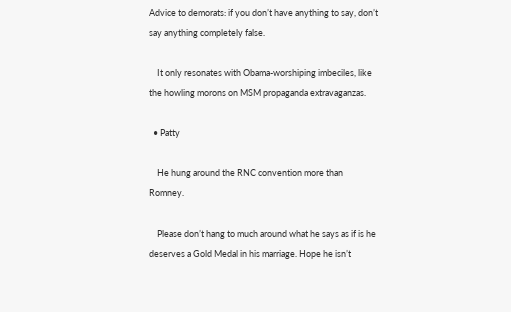Advice to demorats: if you don’t have anything to say, don’t say anything completely false.

    It only resonates with Obama-worshiping imbeciles, like the howling morons on MSM propaganda extravaganzas.

  • Patty

    He hung around the RNC convention more than Romney.

    Please don’t hang to much around what he says as if is he deserves a Gold Medal in his marriage. Hope he isn’t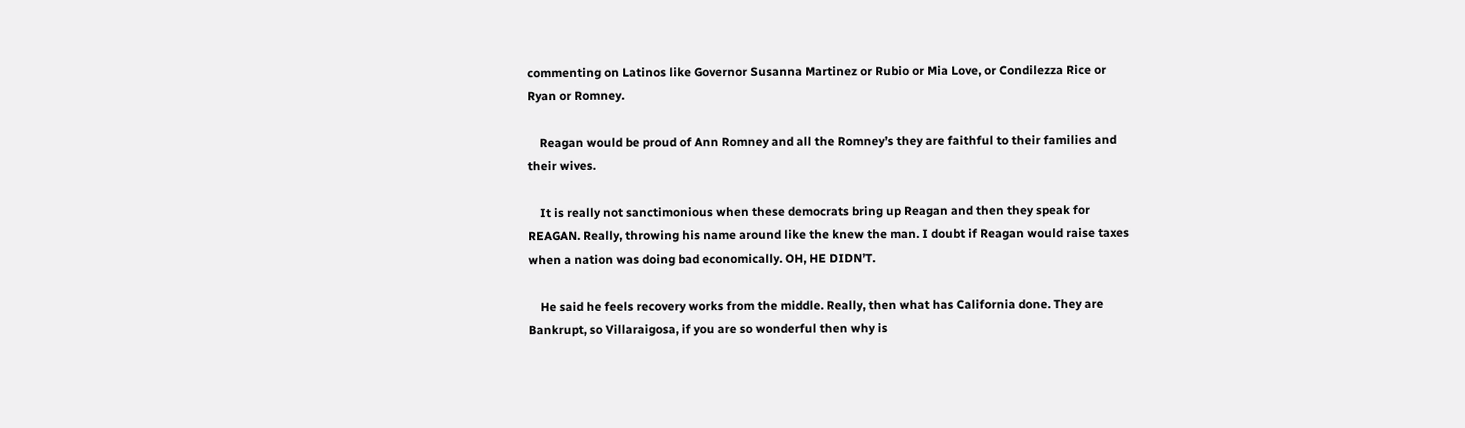commenting on Latinos like Governor Susanna Martinez or Rubio or Mia Love, or Condilezza Rice or Ryan or Romney.

    Reagan would be proud of Ann Romney and all the Romney’s they are faithful to their families and their wives.

    It is really not sanctimonious when these democrats bring up Reagan and then they speak for REAGAN. Really, throwing his name around like the knew the man. I doubt if Reagan would raise taxes when a nation was doing bad economically. OH, HE DIDN’T.

    He said he feels recovery works from the middle. Really, then what has California done. They are Bankrupt, so Villaraigosa, if you are so wonderful then why is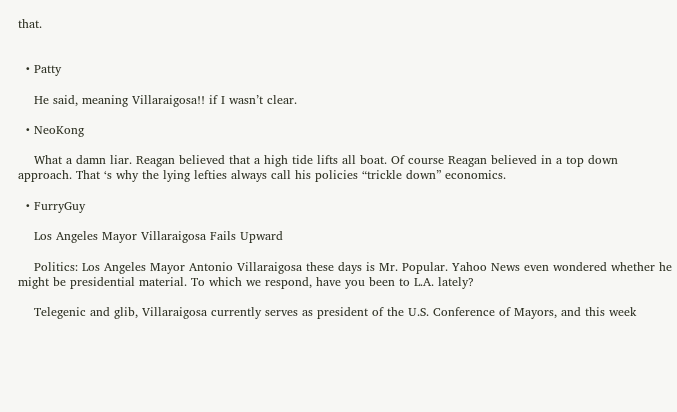that.


  • Patty

    He said, meaning Villaraigosa!! if I wasn’t clear.

  • NeoKong

    What a damn liar. Reagan believed that a high tide lifts all boat. Of course Reagan believed in a top down approach. That ‘s why the lying lefties always call his policies “trickle down” economics.

  • FurryGuy

    Los Angeles Mayor Villaraigosa Fails Upward

    Politics: Los Angeles Mayor Antonio Villaraigosa these days is Mr. Popular. Yahoo News even wondered whether he might be presidential material. To which we respond, have you been to L.A. lately?

    Telegenic and glib, Villaraigosa currently serves as president of the U.S. Conference of Mayors, and this week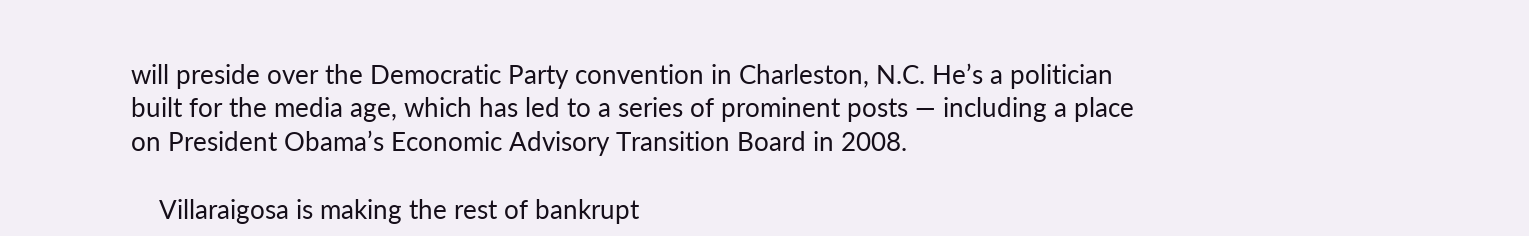will preside over the Democratic Party convention in Charleston, N.C. He’s a politician built for the media age, which has led to a series of prominent posts — including a place on President Obama’s Economic Advisory Transition Board in 2008.

    Villaraigosa is making the rest of bankrupt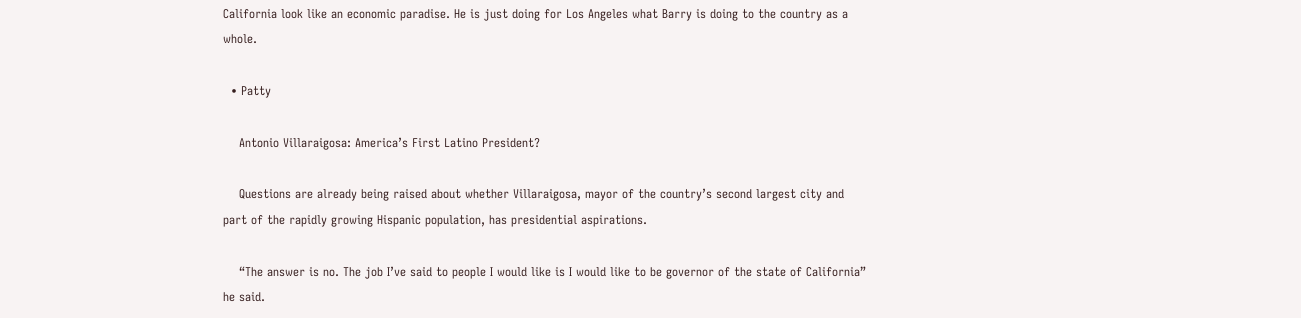California look like an economic paradise. He is just doing for Los Angeles what Barry is doing to the country as a whole.

  • Patty

    Antonio Villaraigosa: America’s First Latino President?

    Questions are already being raised about whether Villaraigosa, mayor of the country’s second largest city and part of the rapidly growing Hispanic population, has presidential aspirations.

    “The answer is no. The job I’ve said to people I would like is I would like to be governor of the state of California” he said.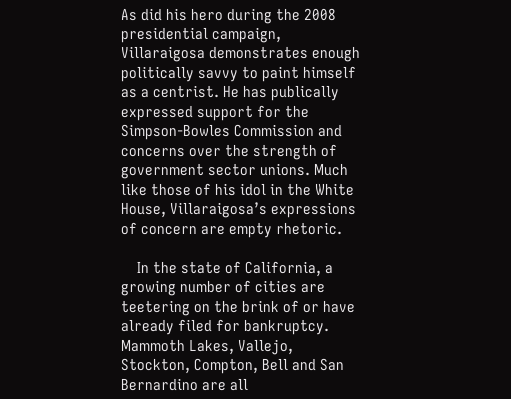As did his hero during the 2008 presidential campaign, Villaraigosa demonstrates enough politically savvy to paint himself as a centrist. He has publically expressed support for the Simpson-Bowles Commission and concerns over the strength of government sector unions. Much like those of his idol in the White House, Villaraigosa’s expressions of concern are empty rhetoric.

    In the state of California, a growing number of cities are teetering on the brink of or have already filed for bankruptcy. Mammoth Lakes, Vallejo, Stockton, Compton, Bell and San Bernardino are all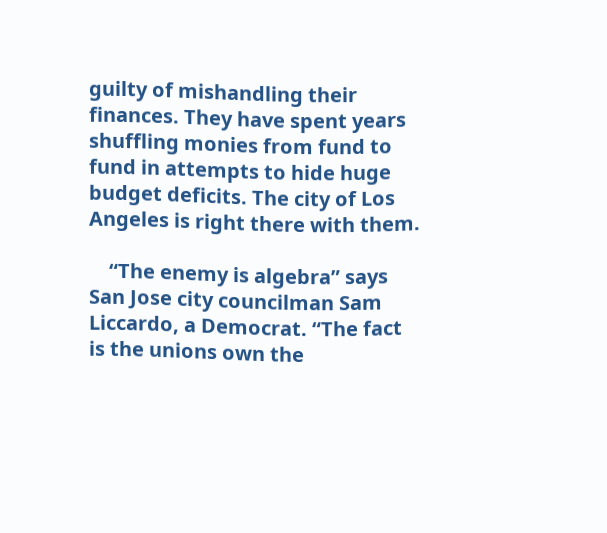guilty of mishandling their finances. They have spent years shuffling monies from fund to fund in attempts to hide huge budget deficits. The city of Los Angeles is right there with them.

    “The enemy is algebra” says San Jose city councilman Sam Liccardo, a Democrat. “The fact is the unions own the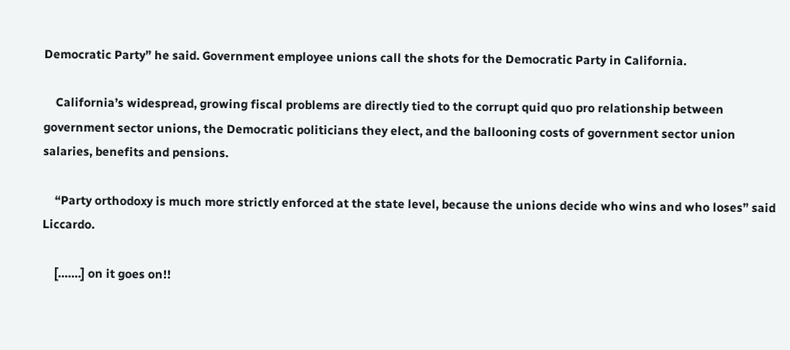Democratic Party” he said. Government employee unions call the shots for the Democratic Party in California.

    California’s widespread, growing fiscal problems are directly tied to the corrupt quid quo pro relationship between government sector unions, the Democratic politicians they elect, and the ballooning costs of government sector union salaries, benefits and pensions.

    “Party orthodoxy is much more strictly enforced at the state level, because the unions decide who wins and who loses” said Liccardo.

    […….] on it goes on!!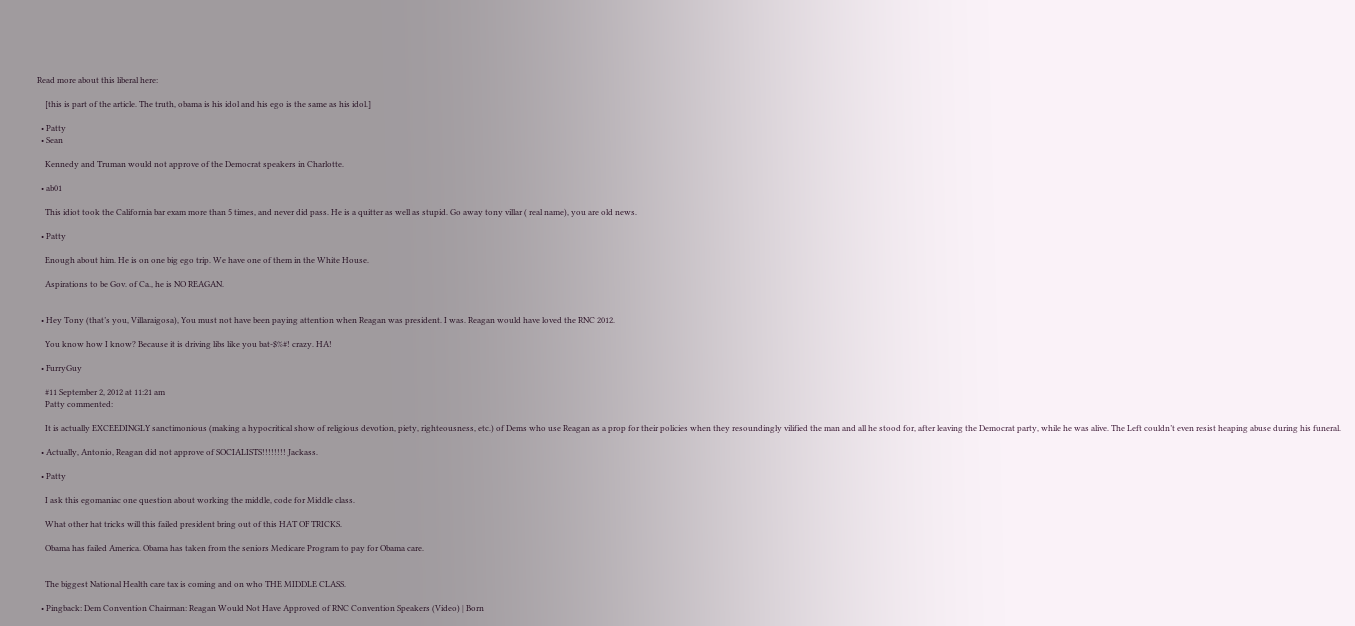Read more about this liberal here:

    [this is part of the article. The truth, obama is his idol and his ego is the same as his idol.]

  • Patty
  • Sean

    Kennedy and Truman would not approve of the Democrat speakers in Charlotte.

  • ab01

    This idiot took the California bar exam more than 5 times, and never did pass. He is a quitter as well as stupid. Go away tony villar ( real name), you are old news.

  • Patty

    Enough about him. He is on one big ego trip. We have one of them in the White House.

    Aspirations to be Gov. of Ca., he is NO REAGAN.


  • Hey Tony (that’s you, Villaraigosa), You must not have been paying attention when Reagan was president. I was. Reagan would have loved the RNC 2012.

    You know how I know? Because it is driving libs like you bat-$%#! crazy. HA!

  • FurryGuy

    #11 September 2, 2012 at 11:21 am
    Patty commented:

    It is actually EXCEEDINGLY sanctimonious (making a hypocritical show of religious devotion, piety, righteousness, etc.) of Dems who use Reagan as a prop for their policies when they resoundingly vilified the man and all he stood for, after leaving the Democrat party, while he was alive. The Left couldn’t even resist heaping abuse during his funeral.

  • Actually, Antonio, Reagan did not approve of SOCIALISTS!!!!!!!! Jackass.

  • Patty

    I ask this egomaniac one question about working the middle, code for Middle class.

    What other hat tricks will this failed president bring out of this HAT OF TRICKS.

    Obama has failed America. Obama has taken from the seniors Medicare Program to pay for Obama care.


    The biggest National Health care tax is coming and on who THE MIDDLE CLASS.

  • Pingback: Dem Convention Chairman: Reagan Would Not Have Approved of RNC Convention Speakers (Video) | Born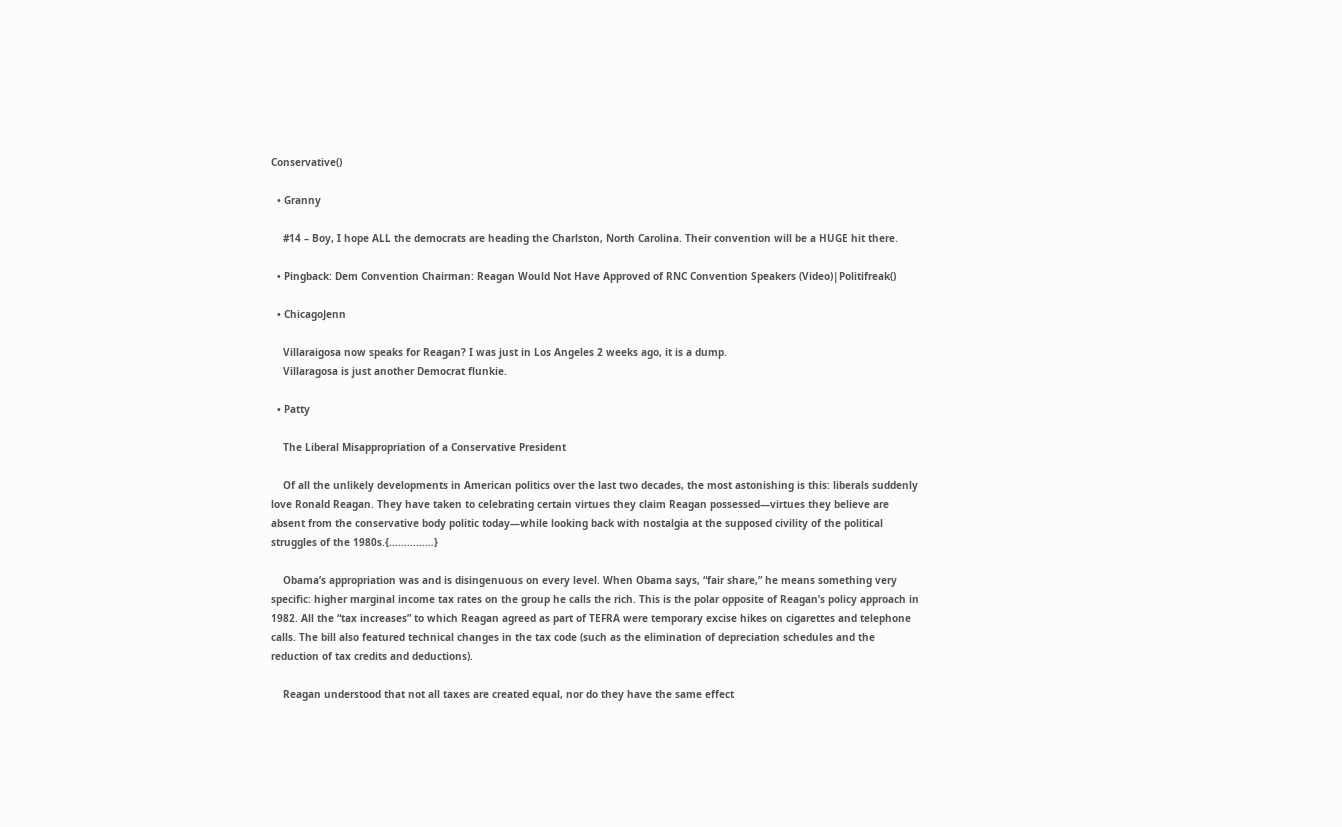Conservative()

  • Granny

    #14 – Boy, I hope ALL the democrats are heading the Charlston, North Carolina. Their convention will be a HUGE hit there.

  • Pingback: Dem Convention Chairman: Reagan Would Not Have Approved of RNC Convention Speakers (Video)|Politifreak()

  • ChicagoJenn

    Villaraigosa now speaks for Reagan? I was just in Los Angeles 2 weeks ago, it is a dump.
    Villaragosa is just another Democrat flunkie.

  • Patty

    The Liberal Misappropriation of a Conservative President

    Of all the unlikely developments in American politics over the last two decades, the most astonishing is this: liberals suddenly love Ronald Reagan. They have taken to celebrating certain virtues they claim Reagan possessed—virtues they believe are absent from the conservative body politic today—while looking back with nostalgia at the supposed civility of the political struggles of the 1980s.{……………}

    Obama’s appropriation was and is disingenuous on every level. When Obama says, “fair share,” he means something very specific: higher marginal income tax rates on the group he calls the rich. This is the polar opposite of Reagan’s policy approach in 1982. All the “tax increases” to which Reagan agreed as part of TEFRA were temporary excise hikes on cigarettes and telephone calls. The bill also featured technical changes in the tax code (such as the elimination of depreciation schedules and the reduction of tax credits and deductions).

    Reagan understood that not all taxes are created equal, nor do they have the same effect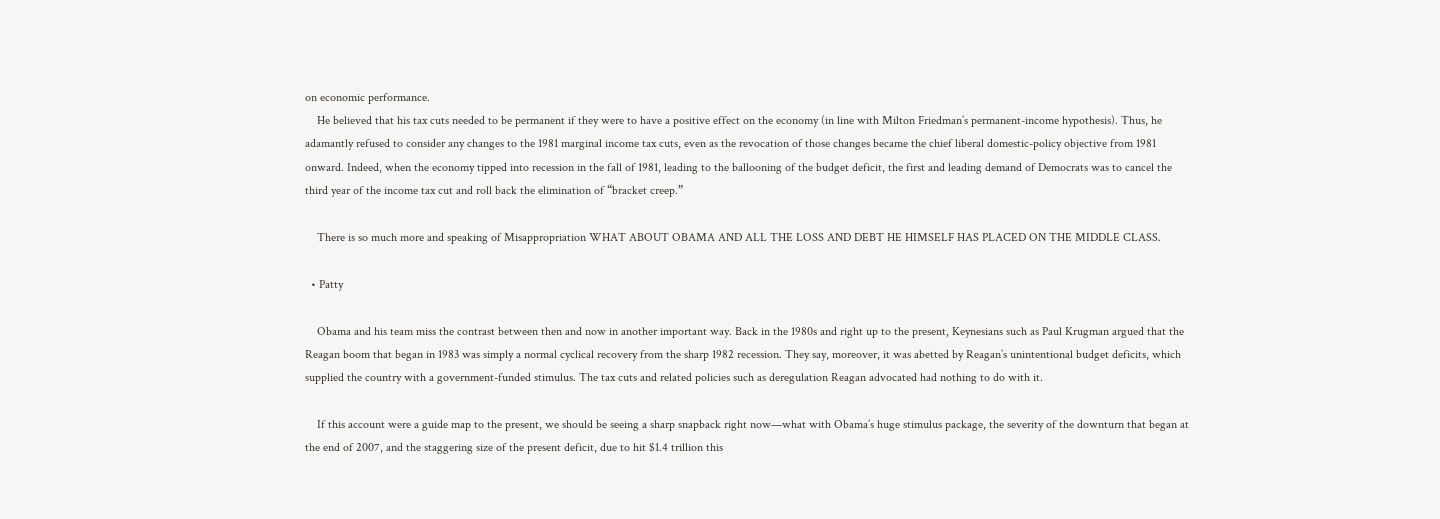on economic performance.
    He believed that his tax cuts needed to be permanent if they were to have a positive effect on the economy (in line with Milton Friedman’s permanent-income hypothesis). Thus, he adamantly refused to consider any changes to the 1981 marginal income tax cuts, even as the revocation of those changes became the chief liberal domestic-policy objective from 1981 onward. Indeed, when the economy tipped into recession in the fall of 1981, leading to the ballooning of the budget deficit, the first and leading demand of Democrats was to cancel the third year of the income tax cut and roll back the elimination of “bracket creep.”

    There is so much more and speaking of Misappropriation WHAT ABOUT OBAMA AND ALL THE LOSS AND DEBT HE HIMSELF HAS PLACED ON THE MIDDLE CLASS.

  • Patty

    Obama and his team miss the contrast between then and now in another important way. Back in the 1980s and right up to the present, Keynesians such as Paul Krugman argued that the Reagan boom that began in 1983 was simply a normal cyclical recovery from the sharp 1982 recession. They say, moreover, it was abetted by Reagan’s unintentional budget deficits, which supplied the country with a government-funded stimulus. The tax cuts and related policies such as deregulation Reagan advocated had nothing to do with it.

    If this account were a guide map to the present, we should be seeing a sharp snapback right now—what with Obama’s huge stimulus package, the severity of the downturn that began at the end of 2007, and the staggering size of the present deficit, due to hit $1.4 trillion this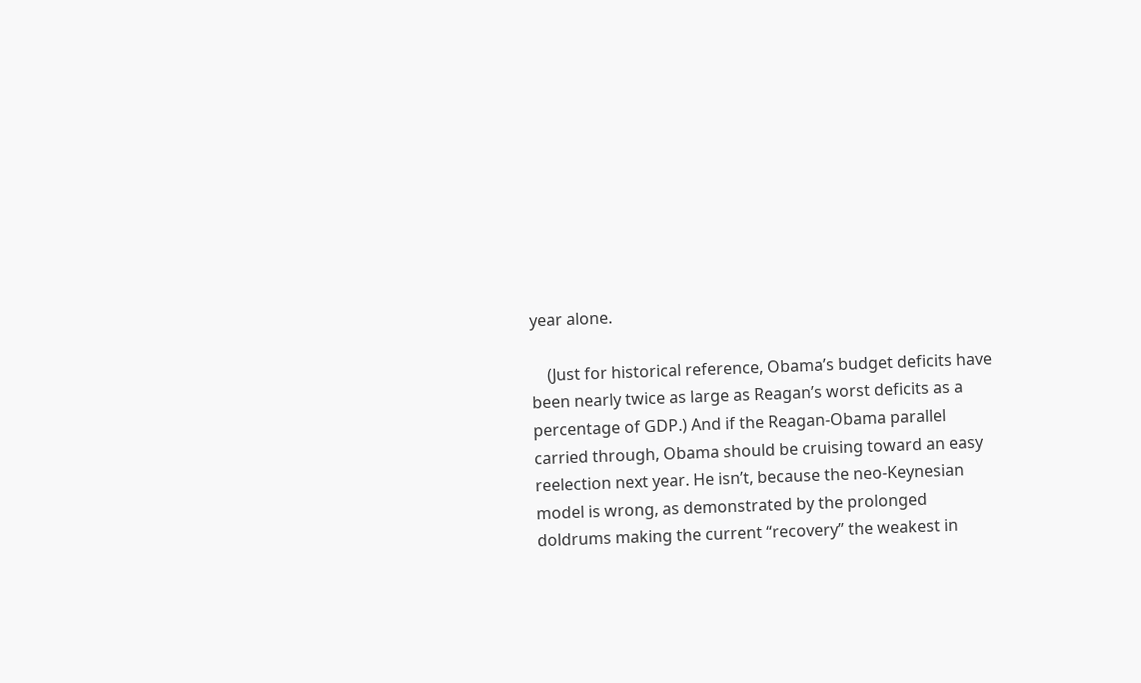year alone.

    (Just for historical reference, Obama’s budget deficits have been nearly twice as large as Reagan’s worst deficits as a percentage of GDP.) And if the Reagan-Obama parallel carried through, Obama should be cruising toward an easy reelection next year. He isn’t, because the neo-Keynesian model is wrong, as demonstrated by the prolonged doldrums making the current “recovery” the weakest in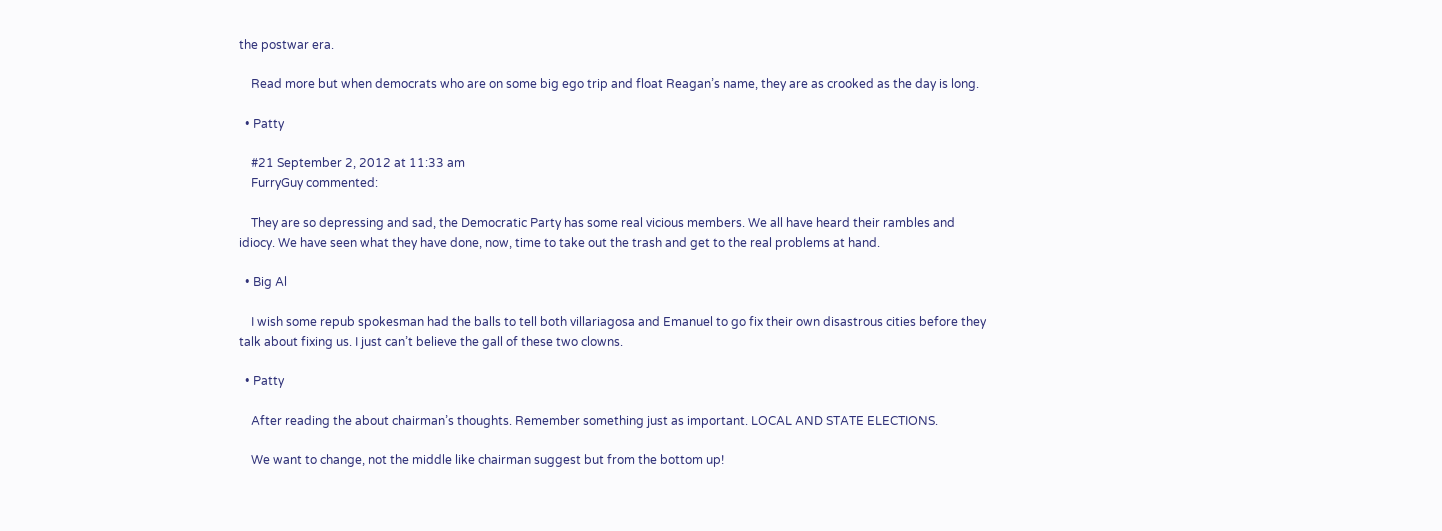the postwar era.

    Read more but when democrats who are on some big ego trip and float Reagan’s name, they are as crooked as the day is long.

  • Patty

    #21 September 2, 2012 at 11:33 am
    FurryGuy commented:

    They are so depressing and sad, the Democratic Party has some real vicious members. We all have heard their rambles and idiocy. We have seen what they have done, now, time to take out the trash and get to the real problems at hand.

  • Big Al

    I wish some repub spokesman had the balls to tell both villariagosa and Emanuel to go fix their own disastrous cities before they talk about fixing us. I just can’t believe the gall of these two clowns.

  • Patty

    After reading the about chairman’s thoughts. Remember something just as important. LOCAL AND STATE ELECTIONS.

    We want to change, not the middle like chairman suggest but from the bottom up!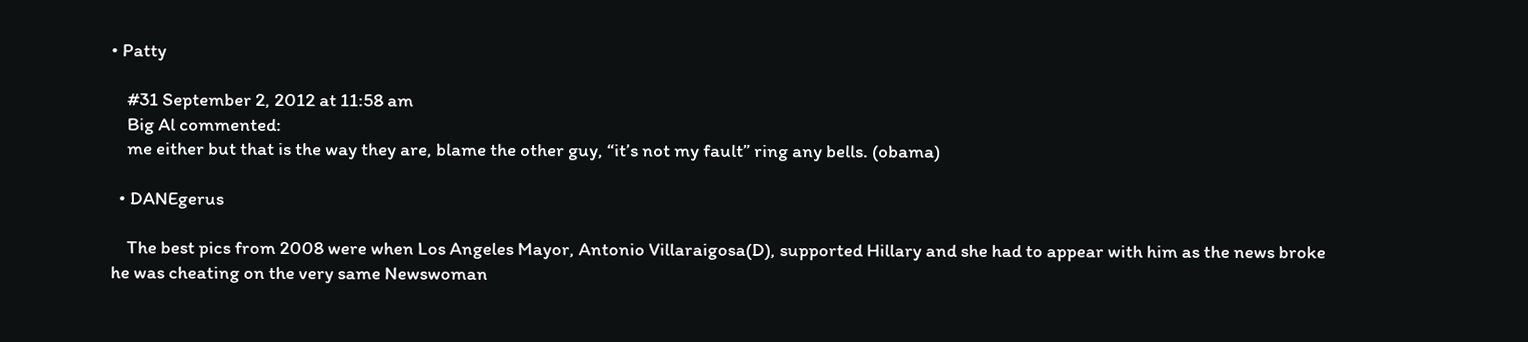• Patty

    #31 September 2, 2012 at 11:58 am
    Big Al commented:
    me either but that is the way they are, blame the other guy, “it’s not my fault” ring any bells. (obama)

  • DANEgerus

    The best pics from 2008 were when Los Angeles Mayor, Antonio Villaraigosa(D), supported Hillary and she had to appear with him as the news broke he was cheating on the very same Newswoman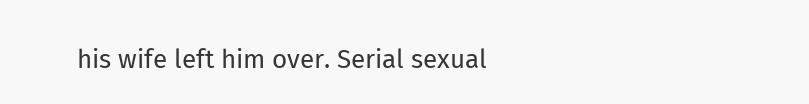his wife left him over. Serial sexual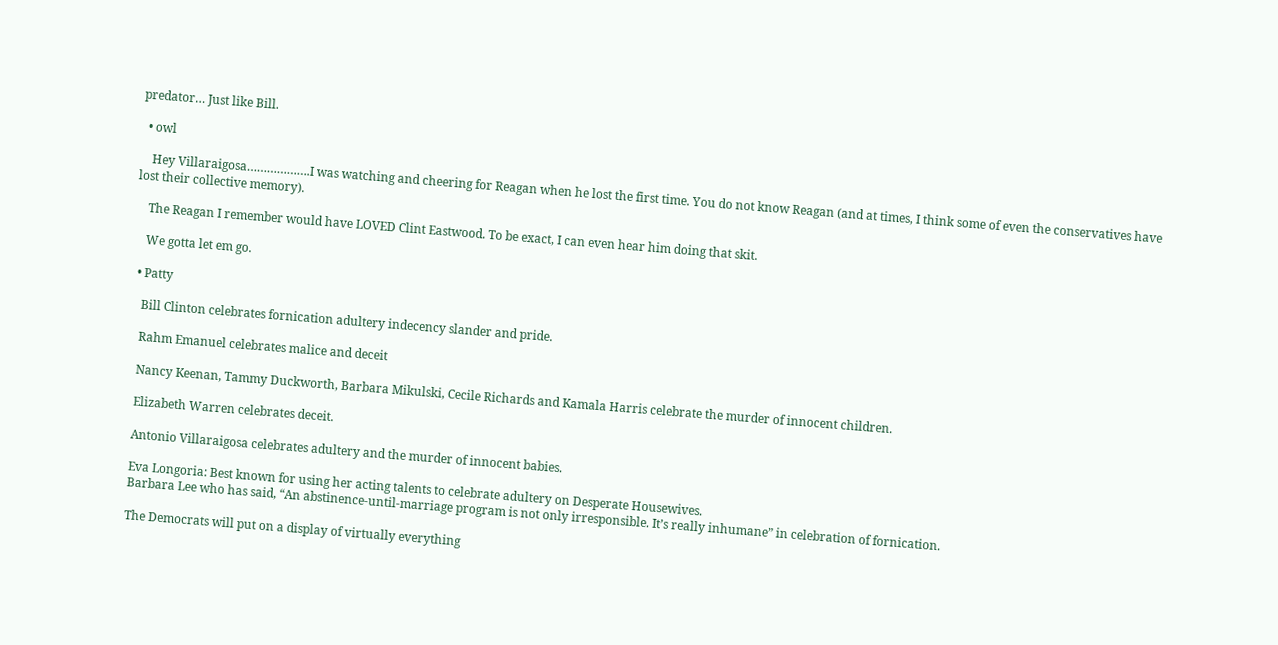predator… Just like Bill.

  • owl

    Hey Villaraigosa……………….I was watching and cheering for Reagan when he lost the first time. You do not know Reagan (and at times, I think some of even the conservatives have lost their collective memory).

    The Reagan I remember would have LOVED Clint Eastwood. To be exact, I can even hear him doing that skit.

    We gotta let em go.

  • Patty

    Bill Clinton celebrates fornication adultery indecency slander and pride.

    Rahm Emanuel celebrates malice and deceit

    Nancy Keenan, Tammy Duckworth, Barbara Mikulski, Cecile Richards and Kamala Harris celebrate the murder of innocent children.

    Elizabeth Warren celebrates deceit.

    Antonio Villaraigosa celebrates adultery and the murder of innocent babies.

    Eva Longoria: Best known for using her acting talents to celebrate adultery on Desperate Housewives.
    Barbara Lee who has said, “An abstinence-until-marriage program is not only irresponsible. It’s really inhumane” in celebration of fornication.

    The Democrats will put on a display of virtually everything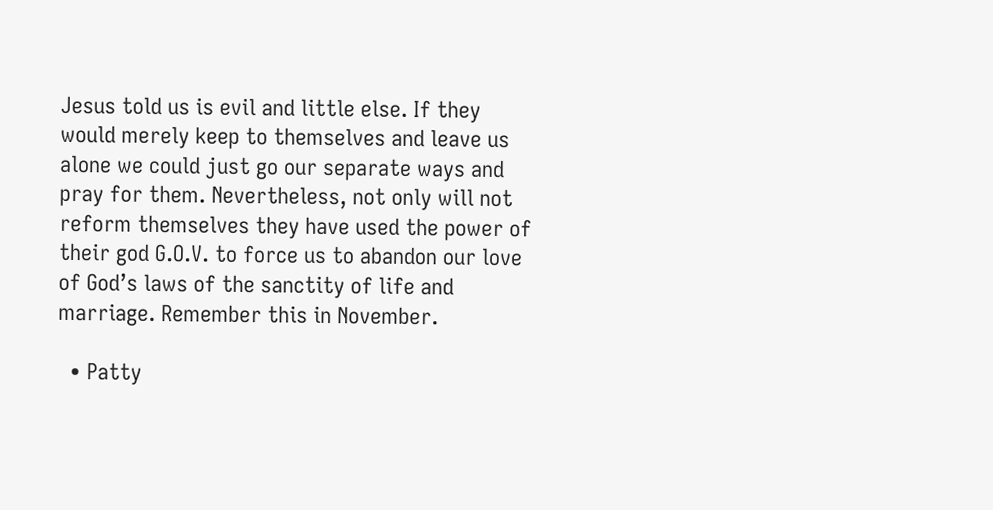Jesus told us is evil and little else. If they would merely keep to themselves and leave us alone we could just go our separate ways and pray for them. Nevertheless, not only will not reform themselves they have used the power of their god G.O.V. to force us to abandon our love of God’s laws of the sanctity of life and marriage. Remember this in November.

  • Patty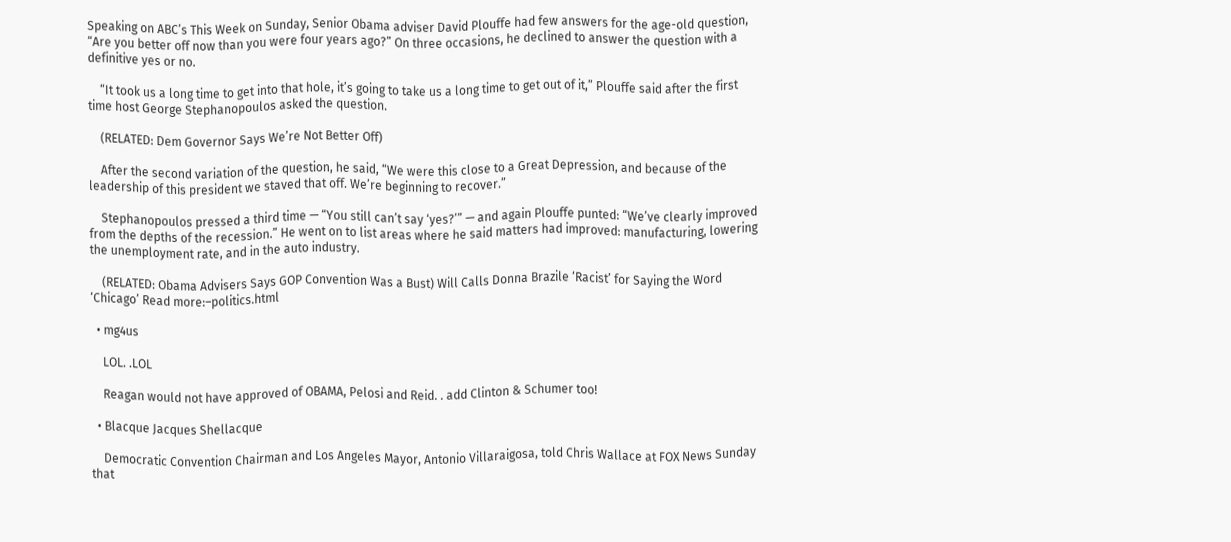Speaking on ABC’s This Week on Sunday, Senior Obama adviser David Plouffe had few answers for the age-old question, “Are you better off now than you were four years ago?” On three occasions, he declined to answer the question with a definitive yes or no.

    “It took us a long time to get into that hole, it’s going to take us a long time to get out of it,” Plouffe said after the first time host George Stephanopoulos asked the question.

    (RELATED: Dem Governor Says We’re Not Better Off)

    After the second variation of the question, he said, “We were this close to a Great Depression, and because of the leadership of this president we staved that off. We’re beginning to recover.”

    Stephanopoulos pressed a third time — “You still can’t say ‘yes?’” — and again Plouffe punted: “We’ve clearly improved from the depths of the recession.” He went on to list areas where he said matters had improved: manufacturing, lowering the unemployment rate, and in the auto industry.

    (RELATED: Obama Advisers Says GOP Convention Was a Bust) Will Calls Donna Brazile ‘Racist’ for Saying the Word ‘Chicago’ Read more:–politics.html

  • mg4us

    LOL. .LOL

    Reagan would not have approved of OBAMA, Pelosi and Reid. . add Clinton & Schumer too!

  • Blacque Jacques Shellacque

    Democratic Convention Chairman and Los Angeles Mayor, Antonio Villaraigosa, told Chris Wallace at FOX News Sunday that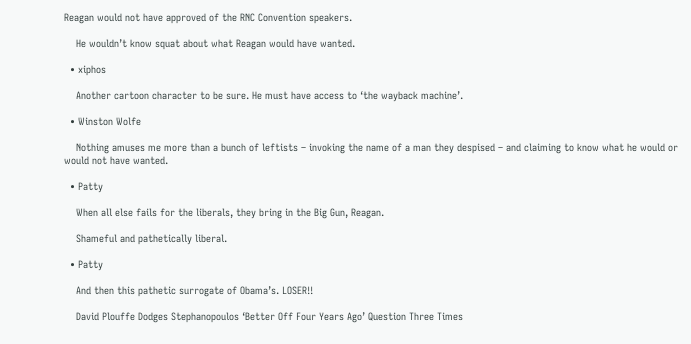Reagan would not have approved of the RNC Convention speakers.

    He wouldn’t know squat about what Reagan would have wanted.

  • xiphos

    Another cartoon character to be sure. He must have access to ‘the wayback machine’.

  • Winston Wolfe

    Nothing amuses me more than a bunch of leftists – invoking the name of a man they despised – and claiming to know what he would or would not have wanted.

  • Patty

    When all else fails for the liberals, they bring in the Big Gun, Reagan.

    Shameful and pathetically liberal.

  • Patty

    And then this pathetic surrogate of Obama’s. LOSER!!

    David Plouffe Dodges Stephanopoulos ‘Better Off Four Years Ago’ Question Three Times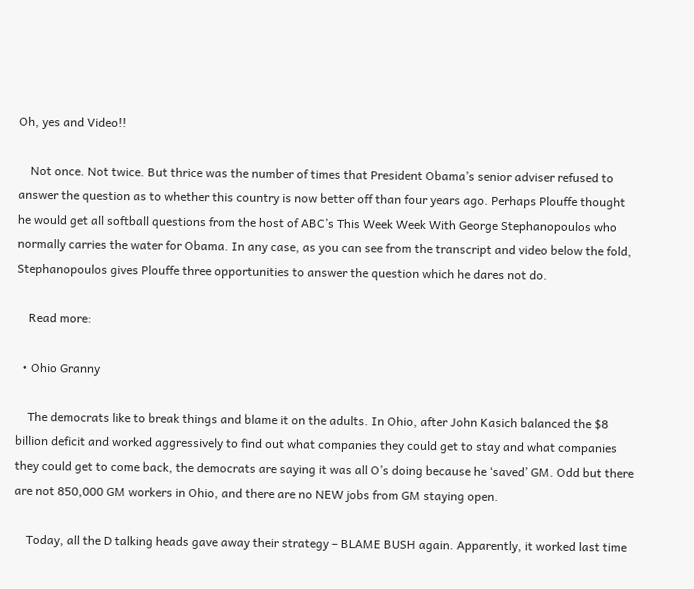Oh, yes and Video!!

    Not once. Not twice. But thrice was the number of times that President Obama’s senior adviser refused to answer the question as to whether this country is now better off than four years ago. Perhaps Plouffe thought he would get all softball questions from the host of ABC’s This Week Week With George Stephanopoulos who normally carries the water for Obama. In any case, as you can see from the transcript and video below the fold, Stephanopoulos gives Plouffe three opportunities to answer the question which he dares not do.

    Read more:

  • Ohio Granny

    The democrats like to break things and blame it on the adults. In Ohio, after John Kasich balanced the $8 billion deficit and worked aggressively to find out what companies they could get to stay and what companies they could get to come back, the democrats are saying it was all O’s doing because he ‘saved’ GM. Odd but there are not 850,000 GM workers in Ohio, and there are no NEW jobs from GM staying open.

    Today, all the D talking heads gave away their strategy – BLAME BUSH again. Apparently, it worked last time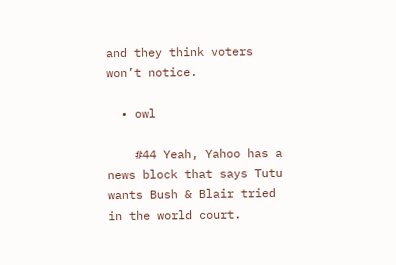and they think voters won’t notice.

  • owl

    #44 Yeah, Yahoo has a news block that says Tutu wants Bush & Blair tried in the world court.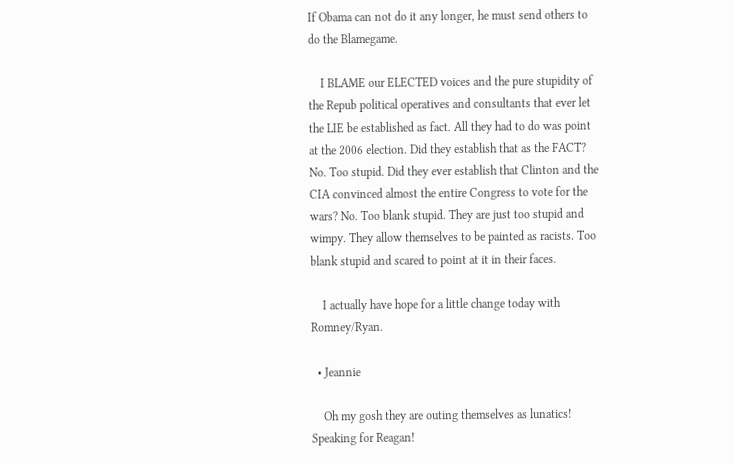If Obama can not do it any longer, he must send others to do the Blamegame.

    I BLAME our ELECTED voices and the pure stupidity of the Repub political operatives and consultants that ever let the LIE be established as fact. All they had to do was point at the 2006 election. Did they establish that as the FACT? No. Too stupid. Did they ever establish that Clinton and the CIA convinced almost the entire Congress to vote for the wars? No. Too blank stupid. They are just too stupid and wimpy. They allow themselves to be painted as racists. Too blank stupid and scared to point at it in their faces.

    I actually have hope for a little change today with Romney/Ryan.

  • Jeannie

    Oh my gosh they are outing themselves as lunatics! Speaking for Reagan!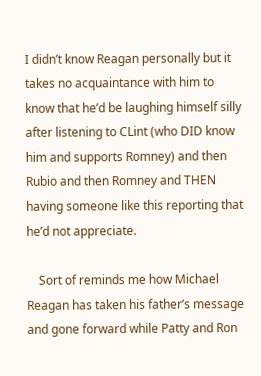I didn’t know Reagan personally but it takes no acquaintance with him to know that he’d be laughing himself silly after listening to CLint (who DID know him and supports Romney) and then Rubio and then Romney and THEN having someone like this reporting that he’d not appreciate.

    Sort of reminds me how Michael Reagan has taken his father’s message and gone forward while Patty and Ron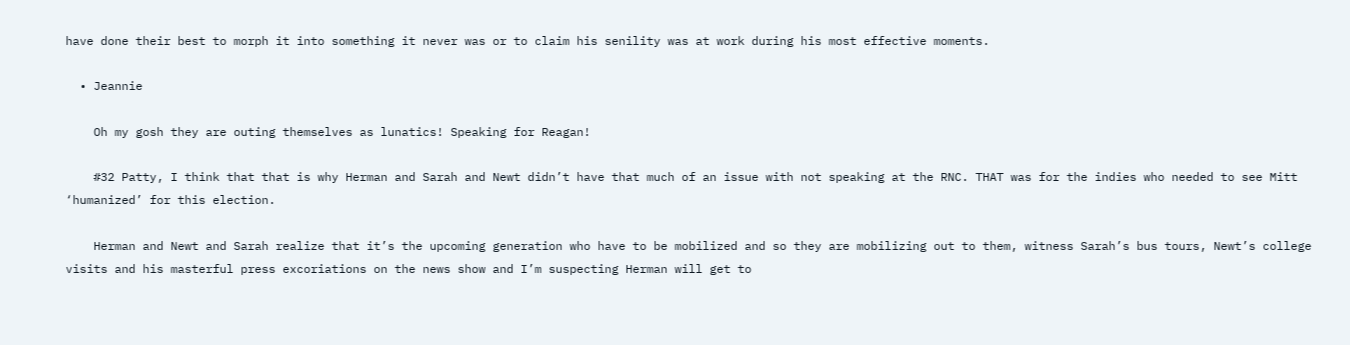have done their best to morph it into something it never was or to claim his senility was at work during his most effective moments.

  • Jeannie

    Oh my gosh they are outing themselves as lunatics! Speaking for Reagan!

    #32 Patty, I think that that is why Herman and Sarah and Newt didn’t have that much of an issue with not speaking at the RNC. THAT was for the indies who needed to see Mitt ‘humanized’ for this election.

    Herman and Newt and Sarah realize that it’s the upcoming generation who have to be mobilized and so they are mobilizing out to them, witness Sarah’s bus tours, Newt’s college visits and his masterful press excoriations on the news show and I’m suspecting Herman will get to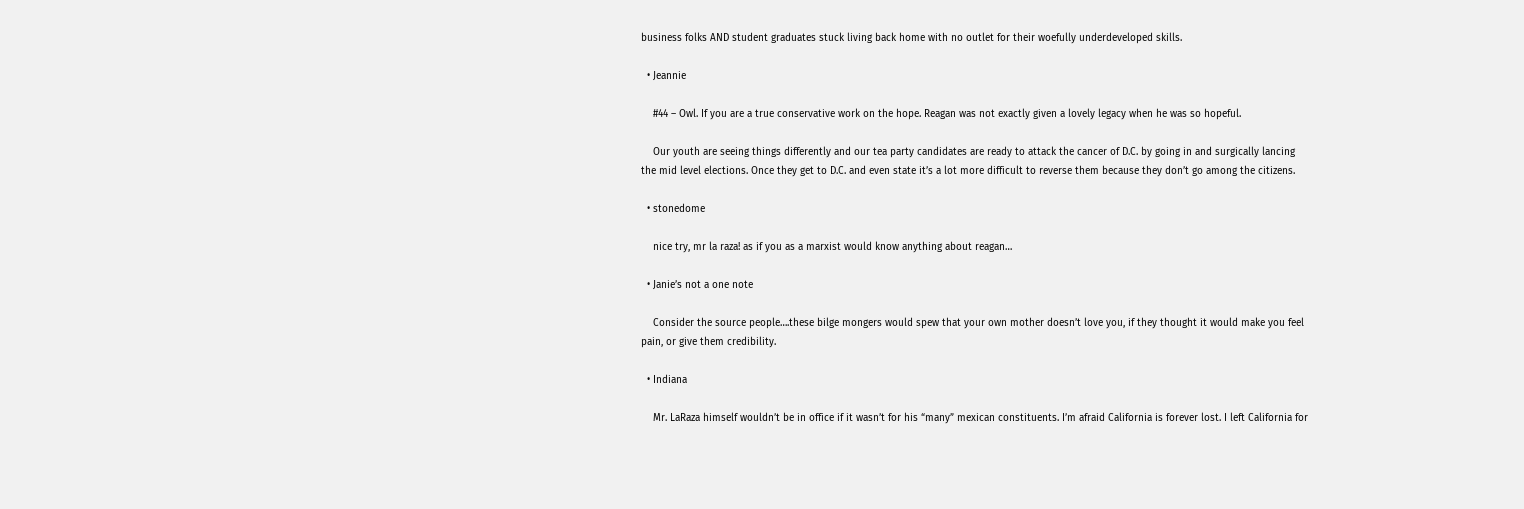business folks AND student graduates stuck living back home with no outlet for their woefully underdeveloped skills.

  • Jeannie

    #44 – Owl. If you are a true conservative work on the hope. Reagan was not exactly given a lovely legacy when he was so hopeful.

    Our youth are seeing things differently and our tea party candidates are ready to attack the cancer of D.C. by going in and surgically lancing the mid level elections. Once they get to D.C. and even state it’s a lot more difficult to reverse them because they don’t go among the citizens.

  • stonedome

    nice try, mr la raza! as if you as a marxist would know anything about reagan…

  • Janie’s not a one note

    Consider the source people….these bilge mongers would spew that your own mother doesn’t love you, if they thought it would make you feel pain, or give them credibility.

  • Indiana

    Mr. LaRaza himself wouldn’t be in office if it wasn’t for his “many” mexican constituents. I’m afraid California is forever lost. I left California for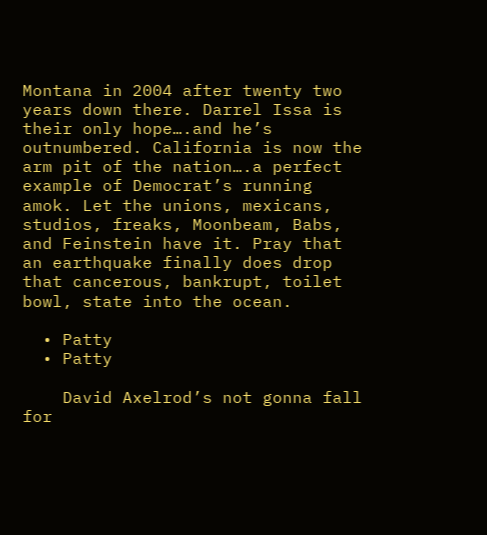Montana in 2004 after twenty two years down there. Darrel Issa is their only hope….and he’s outnumbered. California is now the arm pit of the nation….a perfect example of Democrat’s running amok. Let the unions, mexicans, studios, freaks, Moonbeam, Babs, and Feinstein have it. Pray that an earthquake finally does drop that cancerous, bankrupt, toilet bowl, state into the ocean.

  • Patty
  • Patty

    David Axelrod’s not gonna fall for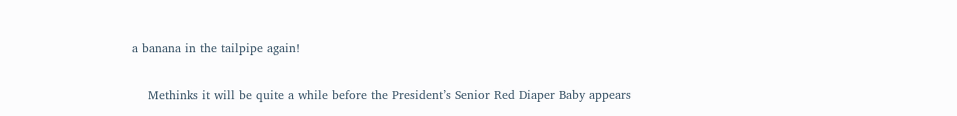a banana in the tailpipe again!

    Methinks it will be quite a while before the President’s Senior Red Diaper Baby appears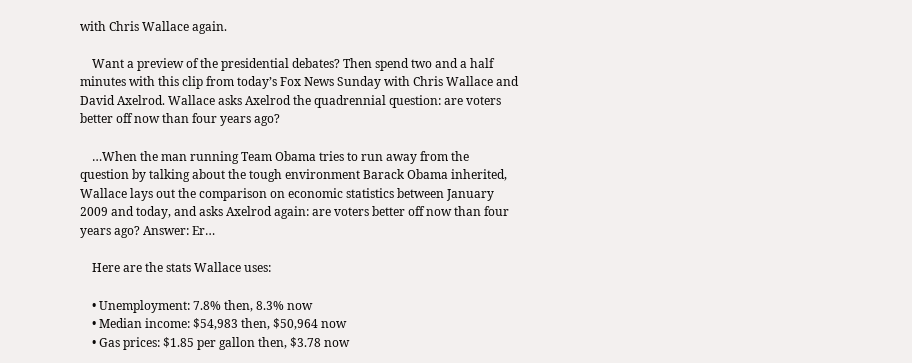with Chris Wallace again.

    Want a preview of the presidential debates? Then spend two and a half minutes with this clip from today’s Fox News Sunday with Chris Wallace and David Axelrod. Wallace asks Axelrod the quadrennial question: are voters better off now than four years ago?

    …When the man running Team Obama tries to run away from the question by talking about the tough environment Barack Obama inherited, Wallace lays out the comparison on economic statistics between January 2009 and today, and asks Axelrod again: are voters better off now than four years ago? Answer: Er…

    Here are the stats Wallace uses:

    • Unemployment: 7.8% then, 8.3% now
    • Median income: $54,983 then, $50,964 now
    • Gas prices: $1.85 per gallon then, $3.78 now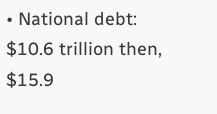• National debt: $10.6 trillion then, $15.9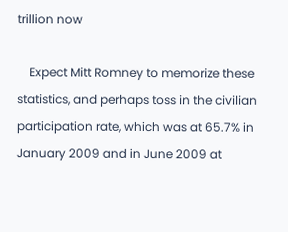trillion now

    Expect Mitt Romney to memorize these statistics, and perhaps toss in the civilian participation rate, which was at 65.7% in January 2009 and in June 2009 at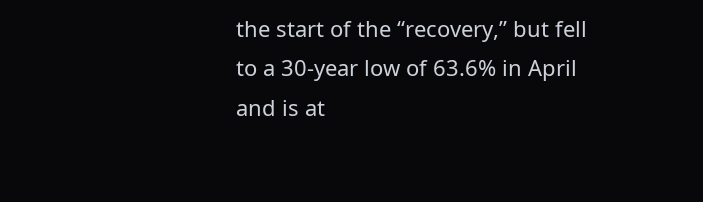the start of the “recovery,” but fell to a 30-year low of 63.6% in April and is at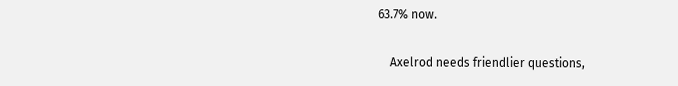63.7% now.

    Axelrod needs friendlier questions,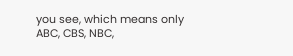you see, which means only ABC, CBS, NBC,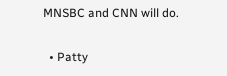MNSBC and CNN will do.

  • Patty